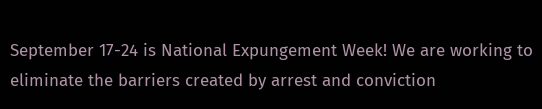September 17-24 is National Expungement Week! We are working to eliminate the barriers created by arrest and conviction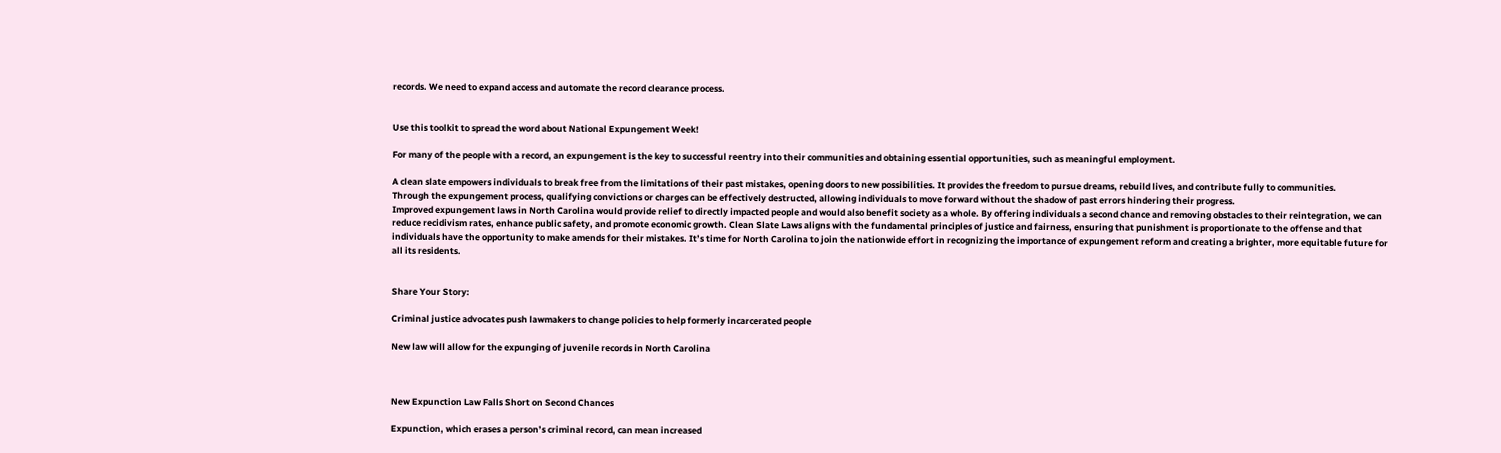records. We need to expand access and automate the record clearance process.


Use this toolkit to spread the word about National Expungement Week!

For many of the people with a record, an expungement is the key to successful reentry into their communities and obtaining essential opportunities, such as meaningful employment.

A clean slate empowers individuals to break free from the limitations of their past mistakes, opening doors to new possibilities. It provides the freedom to pursue dreams, rebuild lives, and contribute fully to communities.
Through the expungement process, qualifying convictions or charges can be effectively destructed, allowing individuals to move forward without the shadow of past errors hindering their progress.
Improved expungement laws in North Carolina would provide relief to directly impacted people and would also benefit society as a whole. By offering individuals a second chance and removing obstacles to their reintegration, we can reduce recidivism rates, enhance public safety, and promote economic growth. Clean Slate Laws aligns with the fundamental principles of justice and fairness, ensuring that punishment is proportionate to the offense and that individuals have the opportunity to make amends for their mistakes. It’s time for North Carolina to join the nationwide effort in recognizing the importance of expungement reform and creating a brighter, more equitable future for all its residents.


Share Your Story:

Criminal justice advocates push lawmakers to change policies to help formerly incarcerated people

New law will allow for the expunging of juvenile records in North Carolina



New Expunction Law Falls Short on Second Chances

Expunction, which erases a person’s criminal record, can mean increased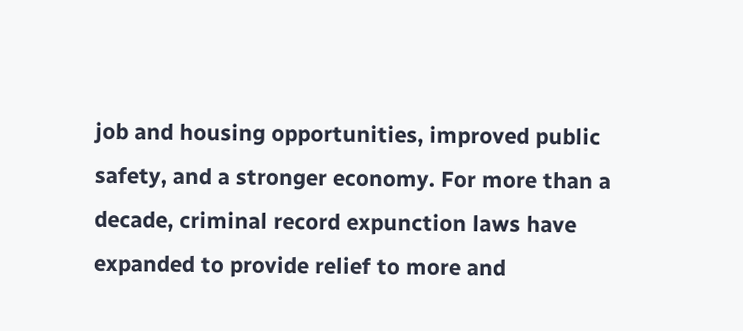job and housing opportunities, improved public safety, and a stronger economy. For more than a decade, criminal record expunction laws have expanded to provide relief to more and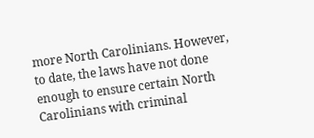more North Carolinians. However, to date, the laws have not done enough to ensure certain North Carolinians with criminal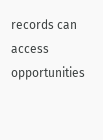records can access opportunities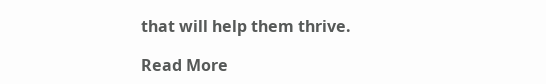that will help them thrive.

Read More